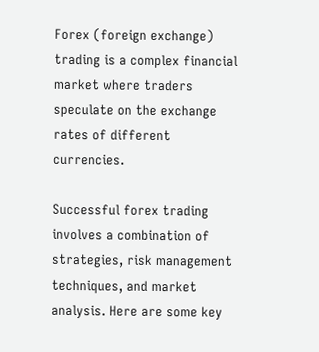Forex (foreign exchange) trading is a complex financial market where traders speculate on the exchange rates of different currencies.

Successful forex trading involves a combination of strategies, risk management techniques, and market analysis. Here are some key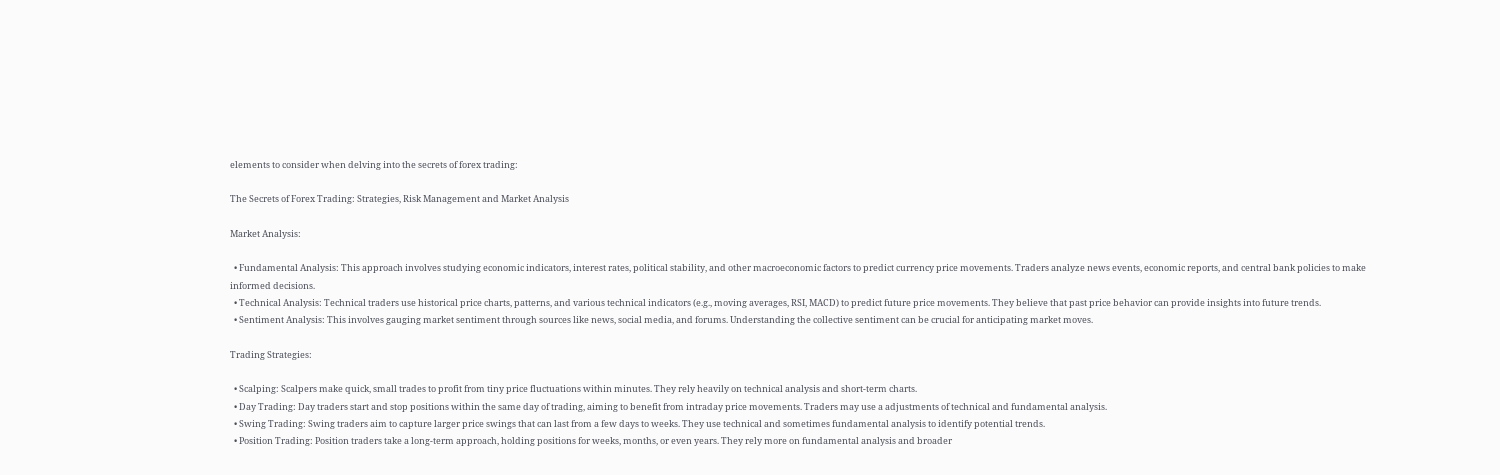elements to consider when delving into the secrets of forex trading:

The Secrets of Forex Trading: Strategies, Risk Management and Market Analysis

Market Analysis:

  • Fundamental Analysis: This approach involves studying economic indicators, interest rates, political stability, and other macroeconomic factors to predict currency price movements. Traders analyze news events, economic reports, and central bank policies to make informed decisions.
  • Technical Analysis: Technical traders use historical price charts, patterns, and various technical indicators (e.g., moving averages, RSI, MACD) to predict future price movements. They believe that past price behavior can provide insights into future trends.
  • Sentiment Analysis: This involves gauging market sentiment through sources like news, social media, and forums. Understanding the collective sentiment can be crucial for anticipating market moves.

Trading Strategies:

  • Scalping: Scalpers make quick, small trades to profit from tiny price fluctuations within minutes. They rely heavily on technical analysis and short-term charts.
  • Day Trading: Day traders start and stop positions within the same day of trading, aiming to benefit from intraday price movements. Traders may use a adjustments of technical and fundamental analysis.
  • Swing Trading: Swing traders aim to capture larger price swings that can last from a few days to weeks. They use technical and sometimes fundamental analysis to identify potential trends.
  • Position Trading: Position traders take a long-term approach, holding positions for weeks, months, or even years. They rely more on fundamental analysis and broader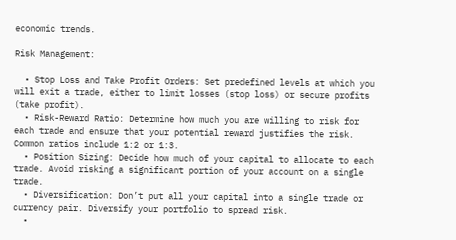economic trends.

Risk Management:

  • Stop Loss and Take Profit Orders: Set predefined levels at which you will exit a trade, either to limit losses (stop loss) or secure profits (take profit).
  • Risk-Reward Ratio: Determine how much you are willing to risk for each trade and ensure that your potential reward justifies the risk. Common ratios include 1:2 or 1:3.
  • Position Sizing: Decide how much of your capital to allocate to each trade. Avoid risking a significant portion of your account on a single trade.
  • Diversification: Don’t put all your capital into a single trade or currency pair. Diversify your portfolio to spread risk.
  •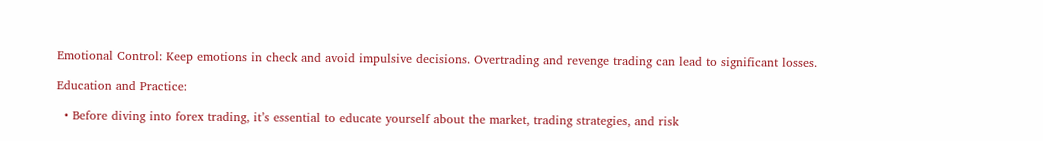Emotional Control: Keep emotions in check and avoid impulsive decisions. Overtrading and revenge trading can lead to significant losses.

Education and Practice:

  • Before diving into forex trading, it’s essential to educate yourself about the market, trading strategies, and risk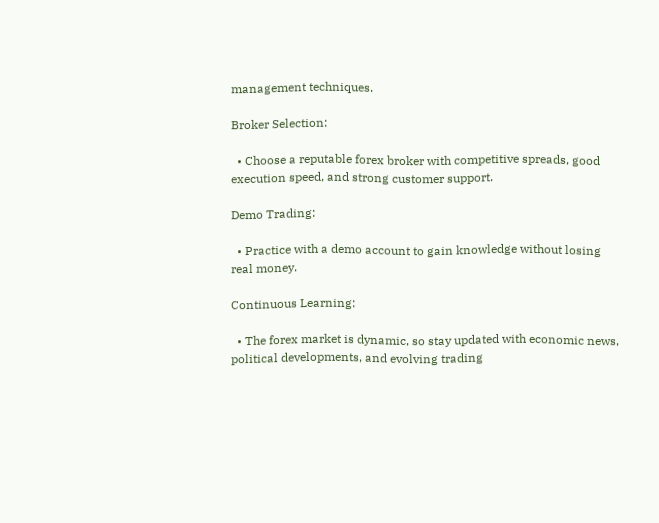management techniques.

Broker Selection:

  • Choose a reputable forex broker with competitive spreads, good execution speed, and strong customer support.

Demo Trading:

  • Practice with a demo account to gain knowledge without losing real money.

Continuous Learning:

  • The forex market is dynamic, so stay updated with economic news, political developments, and evolving trading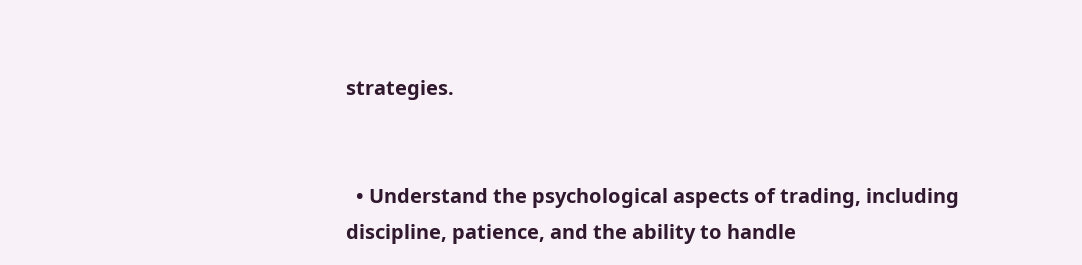strategies.


  • Understand the psychological aspects of trading, including discipline, patience, and the ability to handle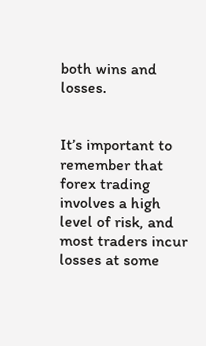both wins and losses.


It’s important to remember that forex trading involves a high level of risk, and most traders incur losses at some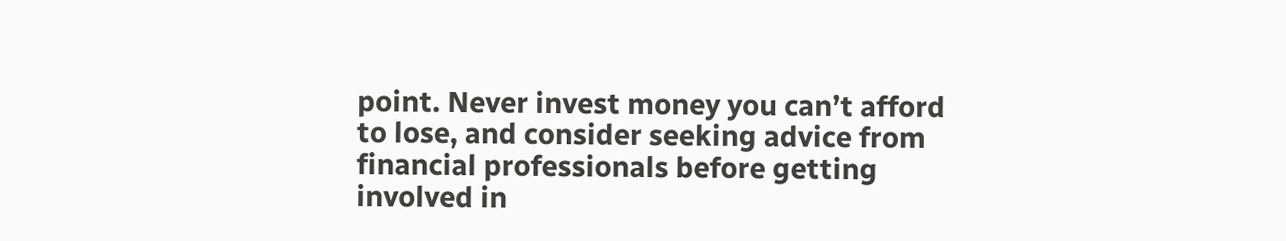point. Never invest money you can’t afford to lose, and consider seeking advice from financial professionals before getting involved in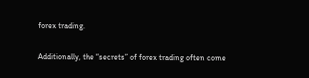forex trading.

Additionally, the “secrets” of forex trading often come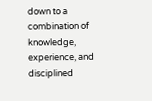down to a combination of knowledge, experience, and disciplined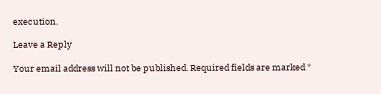execution.

Leave a Reply

Your email address will not be published. Required fields are marked *